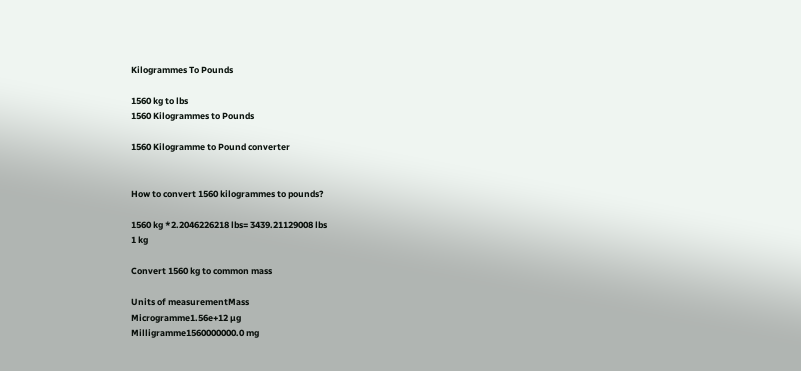Kilogrammes To Pounds

1560 kg to lbs
1560 Kilogrammes to Pounds

1560 Kilogramme to Pound converter


How to convert 1560 kilogrammes to pounds?

1560 kg *2.2046226218 lbs= 3439.21129008 lbs
1 kg

Convert 1560 kg to common mass

Units of measurementMass
Microgramme1.56e+12 µg
Milligramme1560000000.0 mg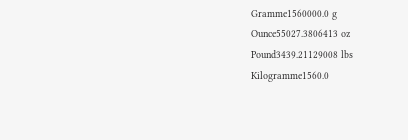Gramme1560000.0 g
Ounce55027.3806413 oz
Pound3439.21129008 lbs
Kilogramme1560.0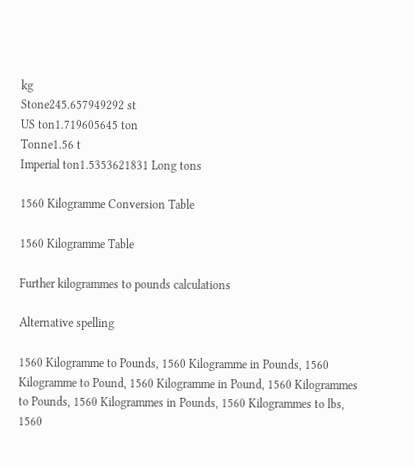kg
Stone245.657949292 st
US ton1.719605645 ton
Tonne1.56 t
Imperial ton1.5353621831 Long tons

1560 Kilogramme Conversion Table

1560 Kilogramme Table

Further kilogrammes to pounds calculations

Alternative spelling

1560 Kilogramme to Pounds, 1560 Kilogramme in Pounds, 1560 Kilogramme to Pound, 1560 Kilogramme in Pound, 1560 Kilogrammes to Pounds, 1560 Kilogrammes in Pounds, 1560 Kilogrammes to lbs, 1560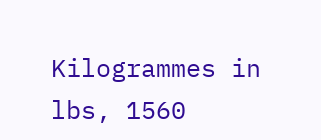Kilogrammes in lbs, 1560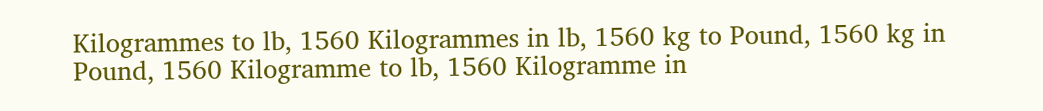Kilogrammes to lb, 1560 Kilogrammes in lb, 1560 kg to Pound, 1560 kg in Pound, 1560 Kilogramme to lb, 1560 Kilogramme in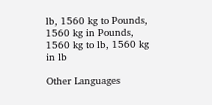lb, 1560 kg to Pounds, 1560 kg in Pounds, 1560 kg to lb, 1560 kg in lb

Other Languages